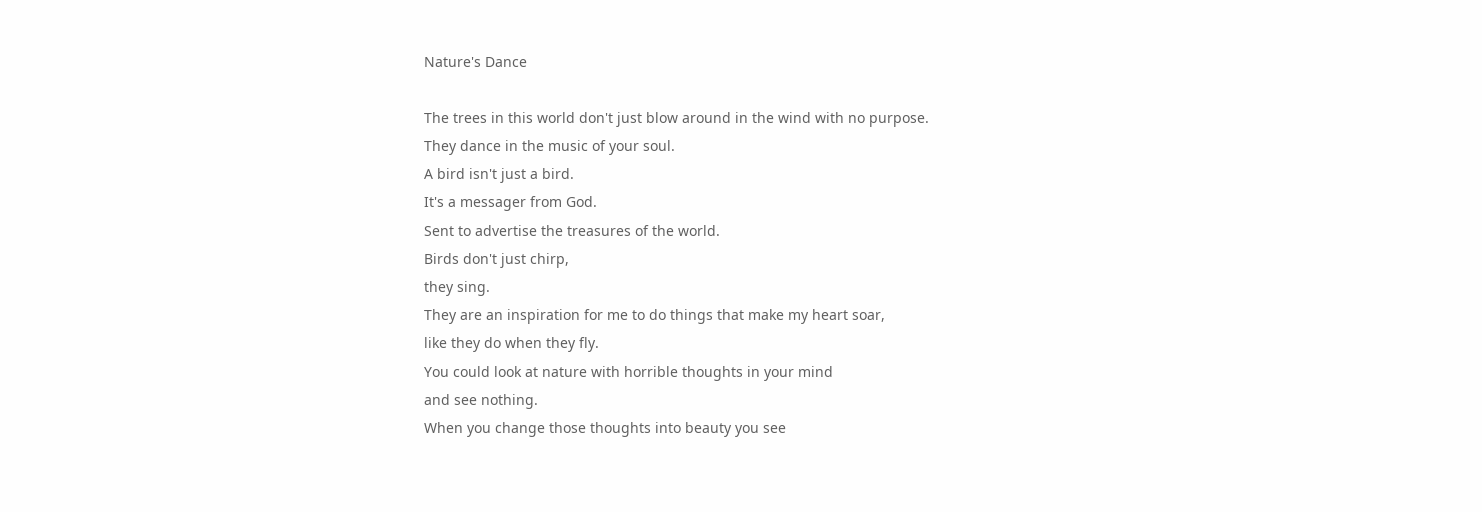Nature's Dance

The trees in this world don't just blow around in the wind with no purpose.
They dance in the music of your soul.
A bird isn't just a bird.
It's a messager from God.
Sent to advertise the treasures of the world.
Birds don't just chirp,
they sing.
They are an inspiration for me to do things that make my heart soar,
like they do when they fly.
You could look at nature with horrible thoughts in your mind
and see nothing.
When you change those thoughts into beauty you see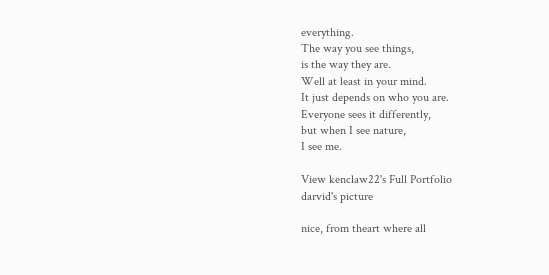everything.
The way you see things,
is the way they are.
Well at least in your mind.
It just depends on who you are.
Everyone sees it differently,
but when I see nature,
I see me.

View kenclaw22's Full Portfolio
darvid's picture

nice, from theart where all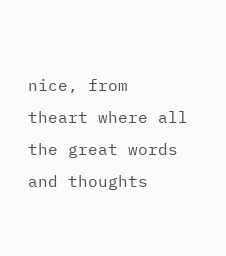nice, from theart where all the great words and thoughts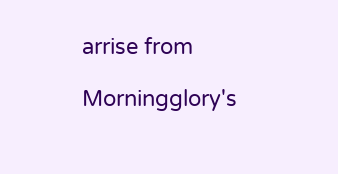arrise from

Morningglory's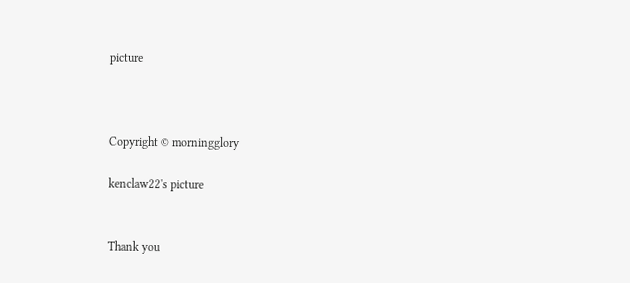picture



Copyright © morningglory

kenclaw22's picture


Thank you